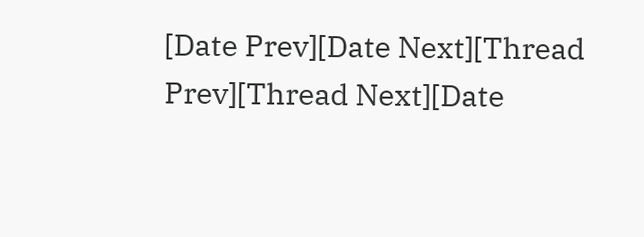[Date Prev][Date Next][Thread Prev][Thread Next][Date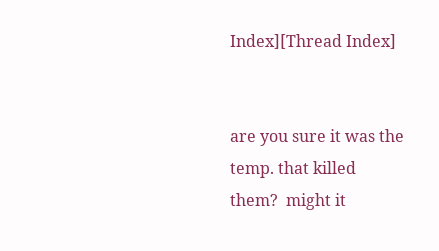Index][Thread Index]


are you sure it was the temp. that killed them?  might it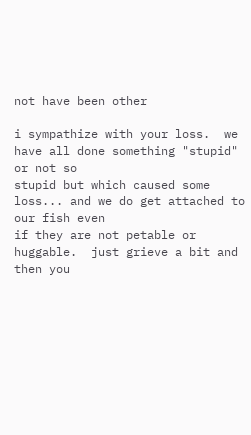not have been other

i sympathize with your loss.  we have all done something "stupid" or not so
stupid but which caused some loss... and we do get attached to our fish even
if they are not petable or huggable.  just grieve a bit and then you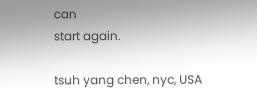can
start again.

tsuh yang chen, nyc, USA